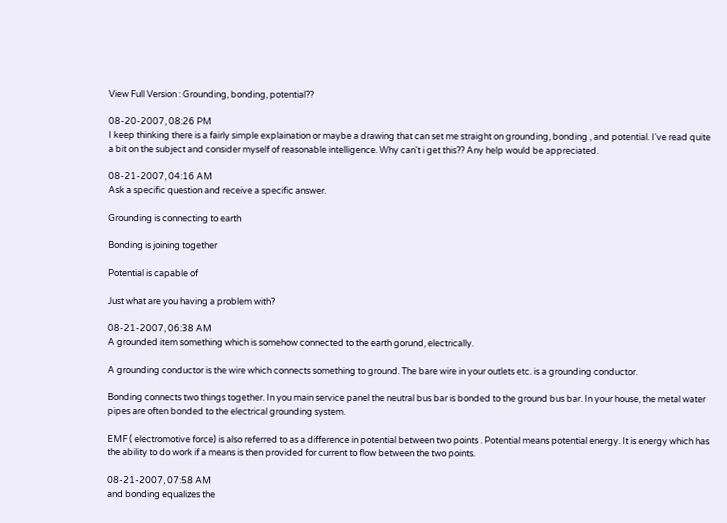View Full Version : Grounding, bonding, potential??

08-20-2007, 08:26 PM
I keep thinking there is a fairly simple explaination or maybe a drawing that can set me straight on grounding, bonding , and potential. I've read quite a bit on the subject and consider myself of reasonable intelligence. Why can't i get this?? Any help would be appreciated.

08-21-2007, 04:16 AM
Ask a specific question and receive a specific answer.

Grounding is connecting to earth

Bonding is joining together

Potential is capable of

Just what are you having a problem with?

08-21-2007, 06:38 AM
A grounded item something which is somehow connected to the earth gorund, electrically.

A grounding conductor is the wire which connects something to ground. The bare wire in your outlets etc. is a grounding conductor.

Bonding connects two things together. In you main service panel the neutral bus bar is bonded to the ground bus bar. In your house, the metal water pipes are often bonded to the electrical grounding system.

EMF ( electromotive force) is also referred to as a difference in potential between two points . Potential means potential energy. It is energy which has the ability to do work if a means is then provided for current to flow between the two points.

08-21-2007, 07:58 AM
and bonding equalizes the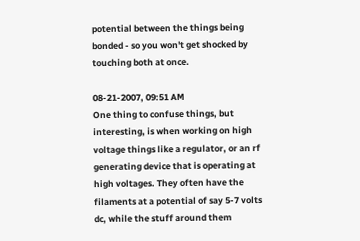potential between the things being bonded - so you won't get shocked by touching both at once.

08-21-2007, 09:51 AM
One thing to confuse things, but interesting, is when working on high voltage things like a regulator, or an rf generating device that is operating at high voltages. They often have the filaments at a potential of say 5-7 volts dc, while the stuff around them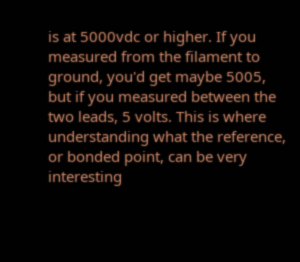is at 5000vdc or higher. If you measured from the filament to ground, you'd get maybe 5005, but if you measured between the two leads, 5 volts. This is where understanding what the reference, or bonded point, can be very interesting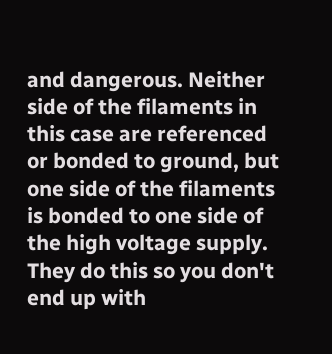and dangerous. Neither side of the filaments in this case are referenced or bonded to ground, but one side of the filaments is bonded to one side of the high voltage supply. They do this so you don't end up with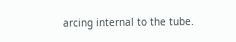arcing internal to the tube.